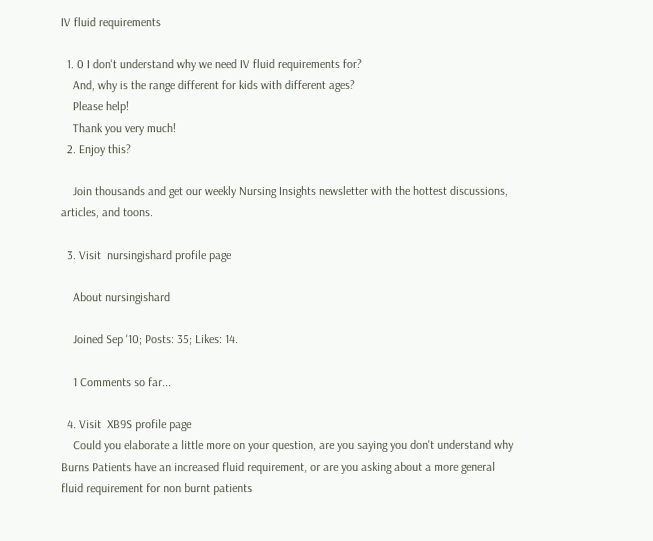IV fluid requirements

  1. 0 I don't understand why we need IV fluid requirements for?
    And, why is the range different for kids with different ages?
    Please help!
    Thank you very much!
  2. Enjoy this?

    Join thousands and get our weekly Nursing Insights newsletter with the hottest discussions, articles, and toons.

  3. Visit  nursingishard profile page

    About nursingishard

    Joined Sep '10; Posts: 35; Likes: 14.

    1 Comments so far...

  4. Visit  XB9S profile page
    Could you elaborate a little more on your question, are you saying you don't understand why Burns Patients have an increased fluid requirement, or are you asking about a more general fluid requirement for non burnt patients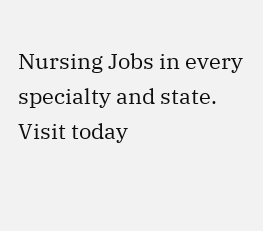Nursing Jobs in every specialty and state. Visit today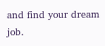and find your dream job.